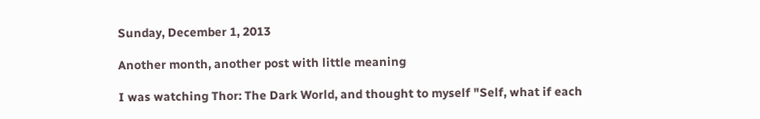Sunday, December 1, 2013

Another month, another post with little meaning

I was watching Thor: The Dark World, and thought to myself "Self, what if each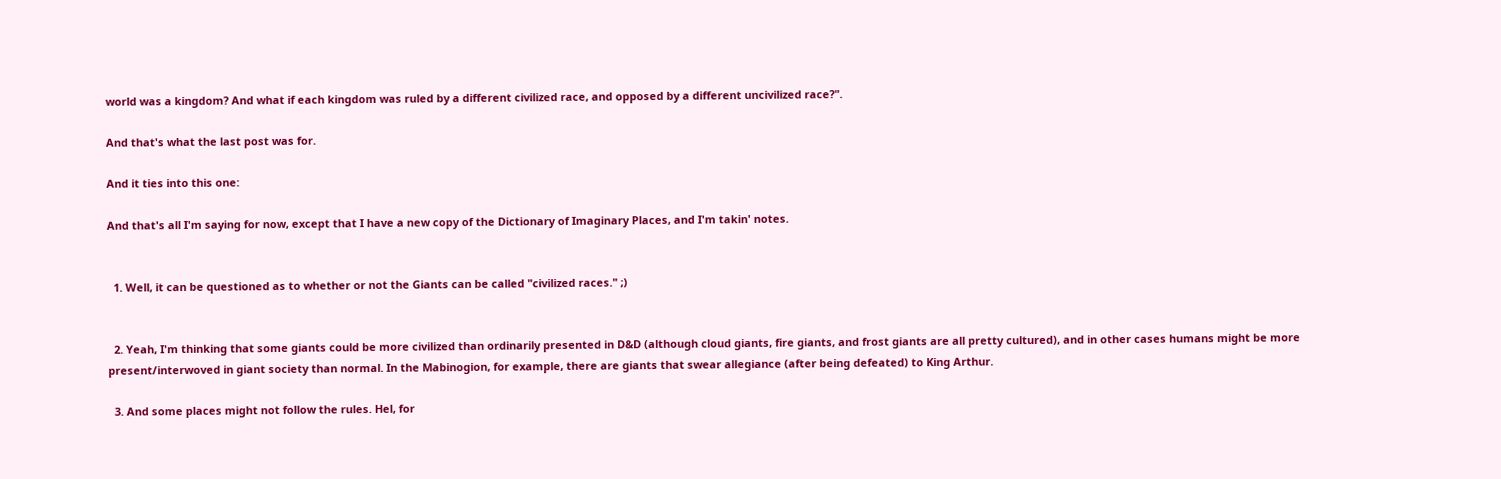world was a kingdom? And what if each kingdom was ruled by a different civilized race, and opposed by a different uncivilized race?".

And that's what the last post was for.

And it ties into this one:

And that's all I'm saying for now, except that I have a new copy of the Dictionary of Imaginary Places, and I'm takin' notes.


  1. Well, it can be questioned as to whether or not the Giants can be called "civilized races." ;)


  2. Yeah, I'm thinking that some giants could be more civilized than ordinarily presented in D&D (although cloud giants, fire giants, and frost giants are all pretty cultured), and in other cases humans might be more present/interwoved in giant society than normal. In the Mabinogion, for example, there are giants that swear allegiance (after being defeated) to King Arthur.

  3. And some places might not follow the rules. Hel, for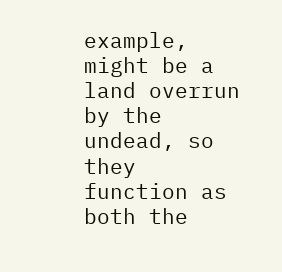example, might be a land overrun by the undead, so they function as both the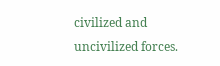civilized and uncivilized forces.